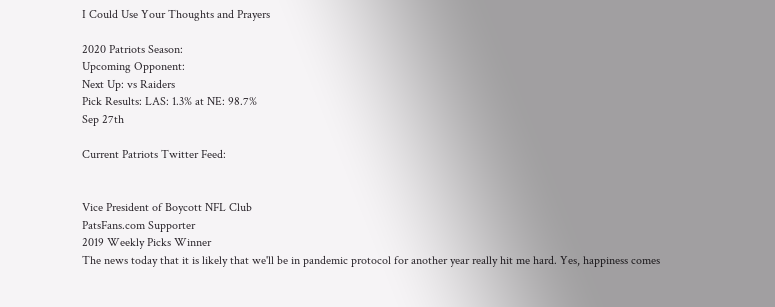I Could Use Your Thoughts and Prayers

2020 Patriots Season:
Upcoming Opponent:
Next Up: vs Raiders
Pick Results: LAS: 1.3% at NE: 98.7%
Sep 27th

Current Patriots Twitter Feed:


Vice President of Boycott NFL Club
PatsFans.com Supporter
2019 Weekly Picks Winner
The news today that it is likely that we'll be in pandemic protocol for another year really hit me hard. Yes, happiness comes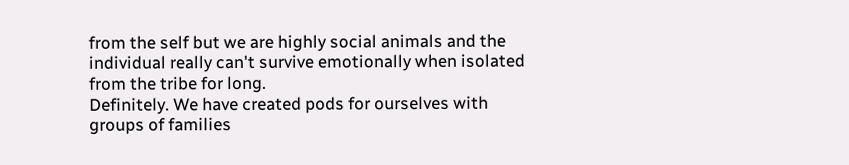from the self but we are highly social animals and the individual really can't survive emotionally when isolated from the tribe for long.
Definitely. We have created pods for ourselves with groups of families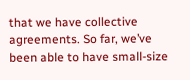that we have collective agreements. So far, we’ve been able to have small-size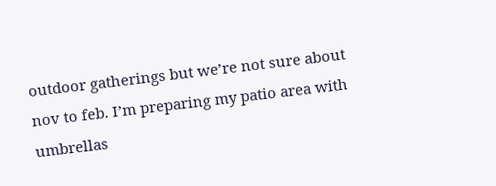outdoor gatherings but we’re not sure about nov to feb. I’m preparing my patio area with umbrellas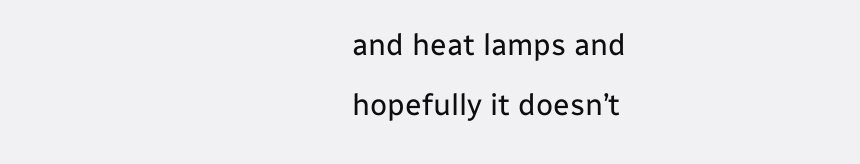and heat lamps and hopefully it doesn’t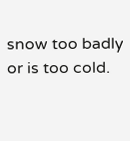snow too badly or is too cold.